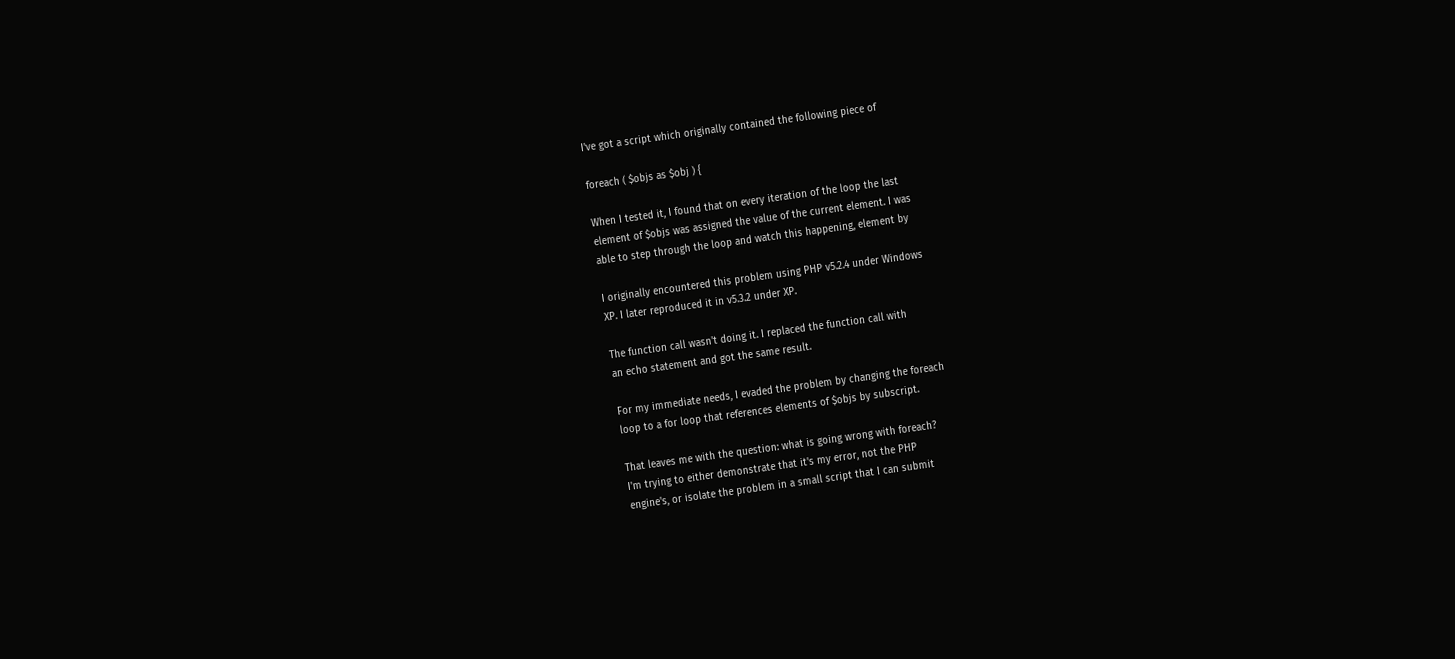I've got a script which originally contained the following piece of

foreach ( $objs as $obj ) {

When I tested it, I found that on every iteration of the loop the last
element of $objs was assigned the value of the current element. I was
able to step through the loop and watch this happening, element by

I originally encountered this problem using PHP v5.2.4 under Windows
XP. I later reproduced it in v5.3.2 under XP.

The function call wasn't doing it. I replaced the function call with
an echo statement and got the same result.

For my immediate needs, I evaded the problem by changing the foreach
loop to a for loop that references elements of $objs by subscript.

That leaves me with the question: what is going wrong with foreach?
I'm trying to either demonstrate that it's my error, not the PHP
engine's, or isolate the problem in a small script that I can submit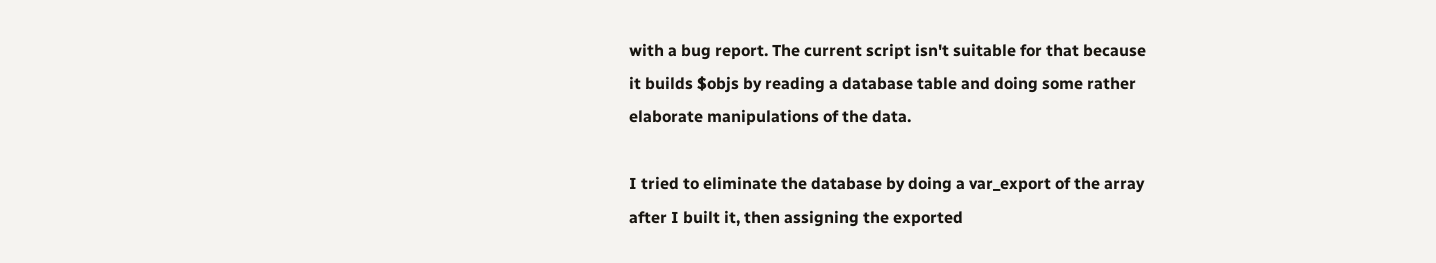with a bug report. The current script isn't suitable for that because
it builds $objs by reading a database table and doing some rather
elaborate manipulations of the data.

I tried to eliminate the database by doing a var_export of the array
after I built it, then assigning the exported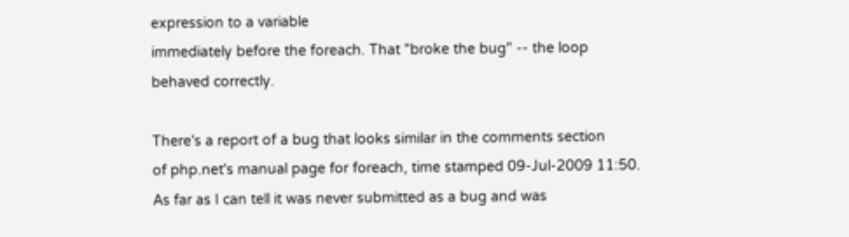expression to a variable
immediately before the foreach. That "broke the bug" -- the loop
behaved correctly.

There's a report of a bug that looks similar in the comments section
of php.net's manual page for foreach, time stamped 09-Jul-2009 11:50.
As far as I can tell it was never submitted as a bug and was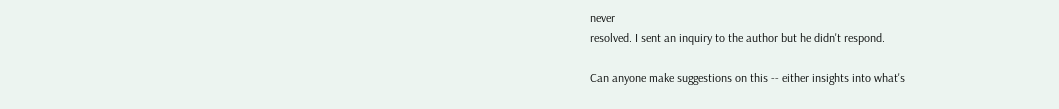never
resolved. I sent an inquiry to the author but he didn't respond.

Can anyone make suggestions on this -- either insights into what's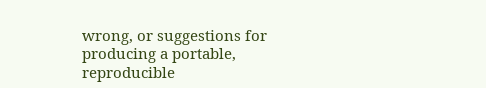wrong, or suggestions for producing a portable, reproducible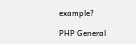example?

PHP General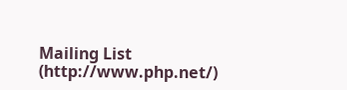Mailing List (http://www.php.net/)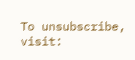To unsubscribe, visit: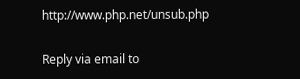http://www.php.net/unsub.php

Reply via email to